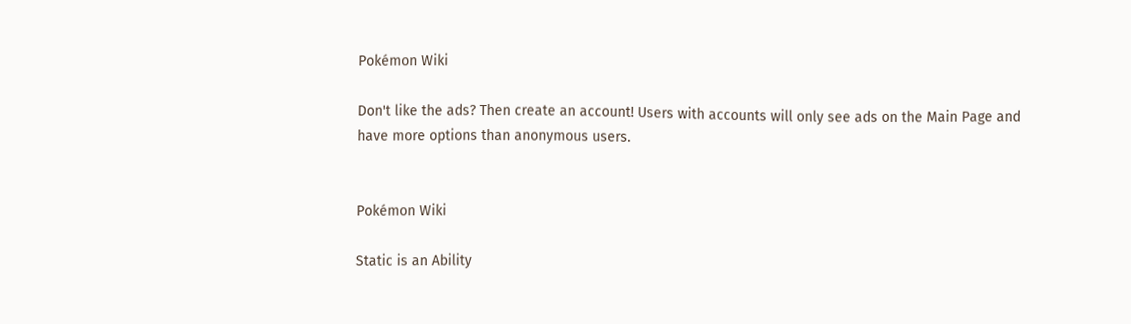Pokémon Wiki

Don't like the ads? Then create an account! Users with accounts will only see ads on the Main Page and have more options than anonymous users.


Pokémon Wiki

Static is an Ability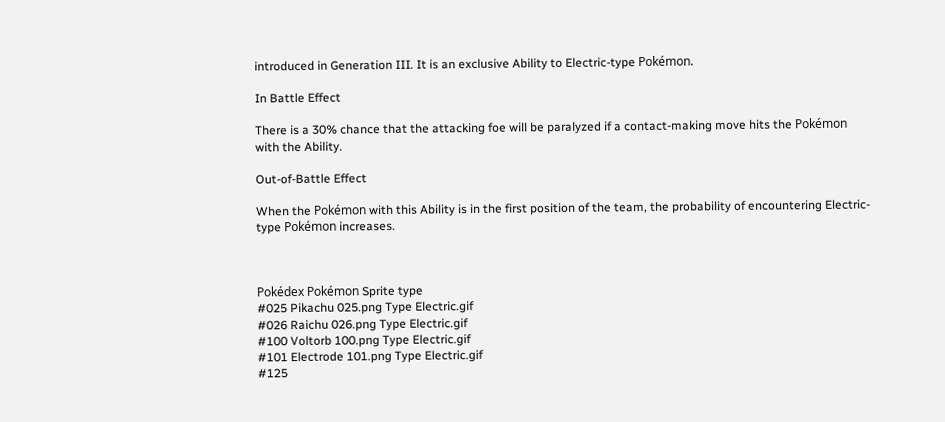introduced in Generation III. It is an exclusive Ability to Electric-type Pokémon.

In Battle Effect

There is a 30% chance that the attacking foe will be paralyzed if a contact-making move hits the Pokémon with the Ability.

Out-of-Battle Effect

When the Pokémon with this Ability is in the first position of the team, the probability of encountering Electric-type Pokémon increases.



Pokédex Pokémon Sprite type
#025 Pikachu 025.png Type Electric.gif
#026 Raichu 026.png Type Electric.gif
#100 Voltorb 100.png Type Electric.gif
#101 Electrode 101.png Type Electric.gif
#125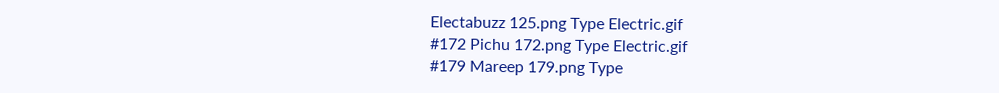Electabuzz 125.png Type Electric.gif
#172 Pichu 172.png Type Electric.gif
#179 Mareep 179.png Type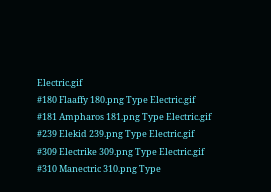Electric.gif
#180 Flaaffy 180.png Type Electric.gif
#181 Ampharos 181.png Type Electric.gif
#239 Elekid 239.png Type Electric.gif
#309 Electrike 309.png Type Electric.gif
#310 Manectric 310.png Type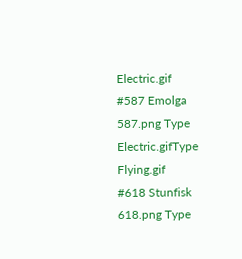Electric.gif
#587 Emolga 587.png Type Electric.gifType Flying.gif
#618 Stunfisk 618.png Type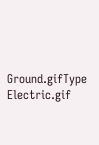Ground.gifType Electric.gif